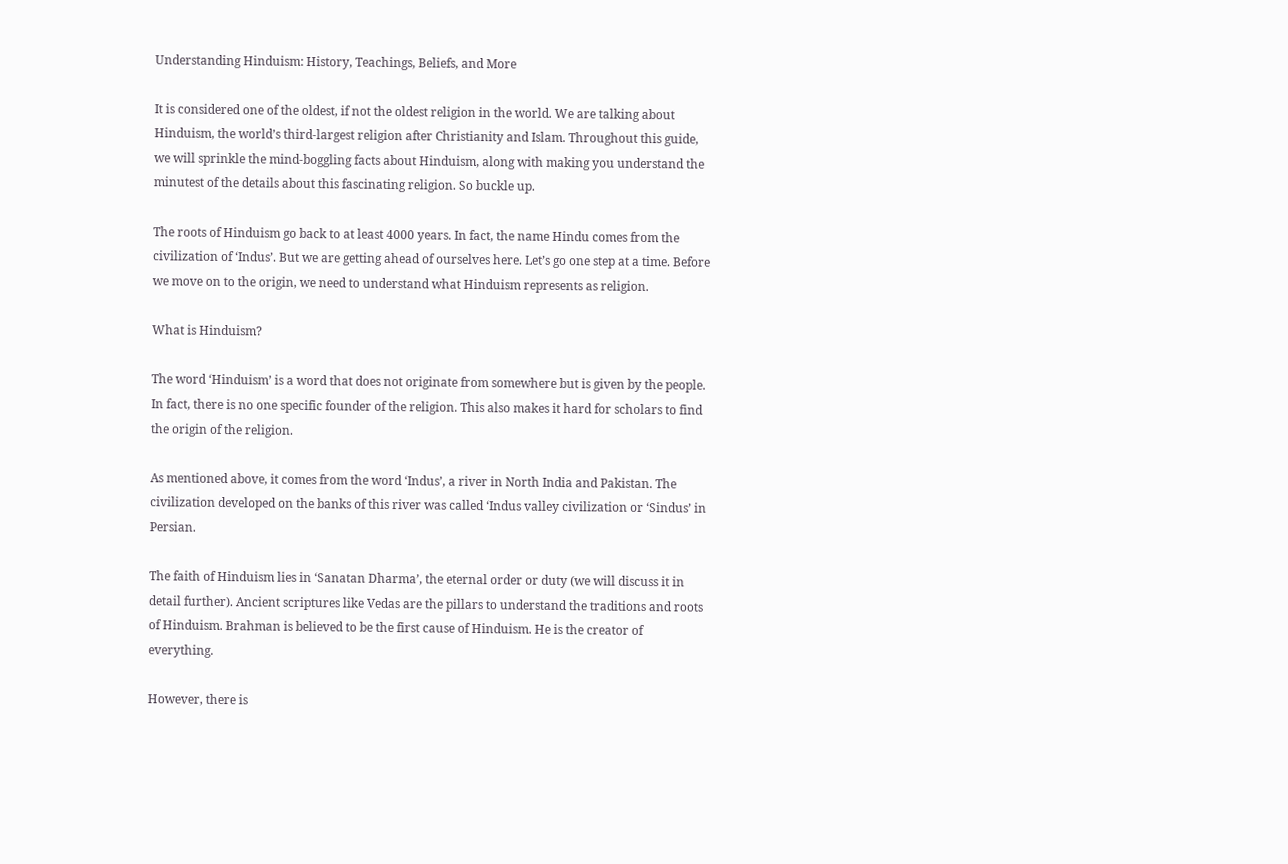Understanding Hinduism: History, Teachings, Beliefs, and More

It is considered one of the oldest, if not the oldest religion in the world. We are talking about Hinduism, the world’s third-largest religion after Christianity and Islam. Throughout this guide, we will sprinkle the mind-boggling facts about Hinduism, along with making you understand the minutest of the details about this fascinating religion. So buckle up.

The roots of Hinduism go back to at least 4000 years. In fact, the name Hindu comes from the civilization of ‘Indus’. But we are getting ahead of ourselves here. Let’s go one step at a time. Before we move on to the origin, we need to understand what Hinduism represents as religion.

What is Hinduism?

The word ‘Hinduism’ is a word that does not originate from somewhere but is given by the people. In fact, there is no one specific founder of the religion. This also makes it hard for scholars to find the origin of the religion.

As mentioned above, it comes from the word ‘Indus’, a river in North India and Pakistan. The civilization developed on the banks of this river was called ‘Indus valley civilization or ‘Sindus’ in Persian.

The faith of Hinduism lies in ‘Sanatan Dharma’, the eternal order or duty (we will discuss it in detail further). Ancient scriptures like Vedas are the pillars to understand the traditions and roots of Hinduism. Brahman is believed to be the first cause of Hinduism. He is the creator of everything.

However, there is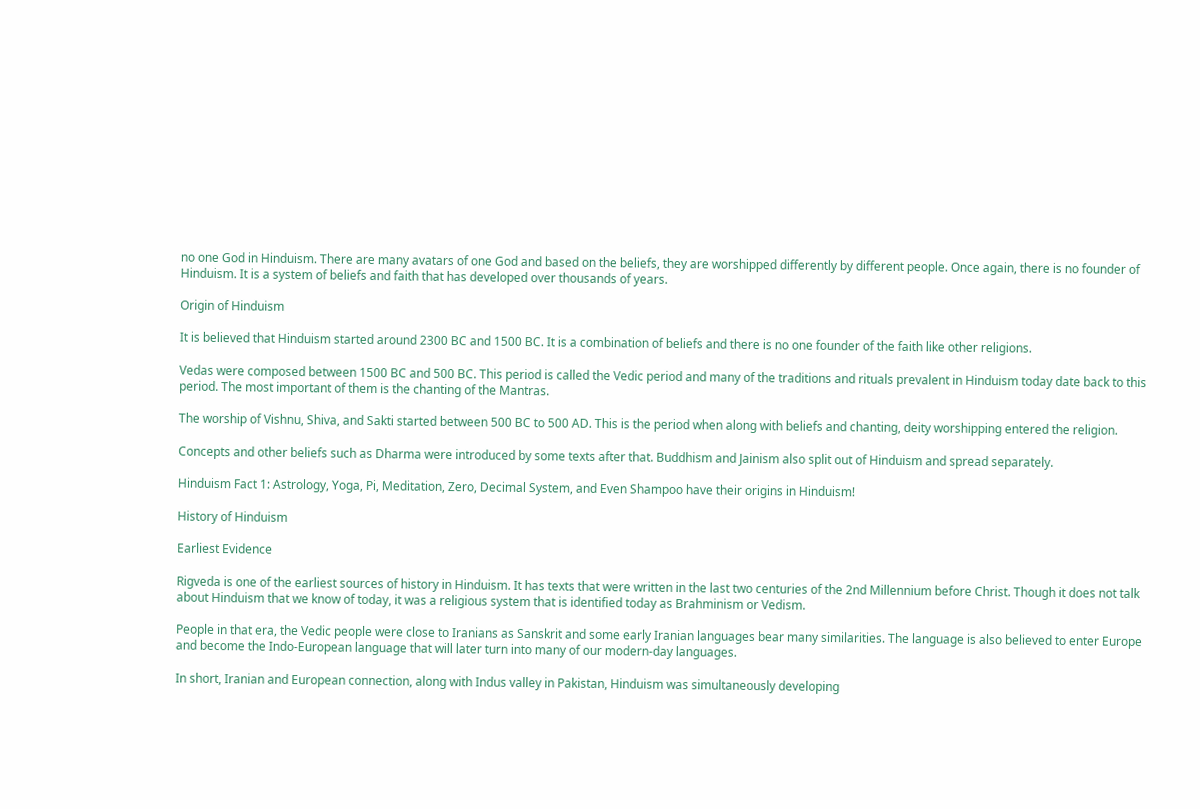no one God in Hinduism. There are many avatars of one God and based on the beliefs, they are worshipped differently by different people. Once again, there is no founder of Hinduism. It is a system of beliefs and faith that has developed over thousands of years.

Origin of Hinduism

It is believed that Hinduism started around 2300 BC and 1500 BC. It is a combination of beliefs and there is no one founder of the faith like other religions.

Vedas were composed between 1500 BC and 500 BC. This period is called the Vedic period and many of the traditions and rituals prevalent in Hinduism today date back to this period. The most important of them is the chanting of the Mantras.

The worship of Vishnu, Shiva, and Sakti started between 500 BC to 500 AD. This is the period when along with beliefs and chanting, deity worshipping entered the religion.

Concepts and other beliefs such as Dharma were introduced by some texts after that. Buddhism and Jainism also split out of Hinduism and spread separately.

Hinduism Fact 1: Astrology, Yoga, Pi, Meditation, Zero, Decimal System, and Even Shampoo have their origins in Hinduism!

History of Hinduism

Earliest Evidence

Rigveda is one of the earliest sources of history in Hinduism. It has texts that were written in the last two centuries of the 2nd Millennium before Christ. Though it does not talk about Hinduism that we know of today, it was a religious system that is identified today as Brahminism or Vedism.

People in that era, the Vedic people were close to Iranians as Sanskrit and some early Iranian languages bear many similarities. The language is also believed to enter Europe and become the Indo-European language that will later turn into many of our modern-day languages.

In short, Iranian and European connection, along with Indus valley in Pakistan, Hinduism was simultaneously developing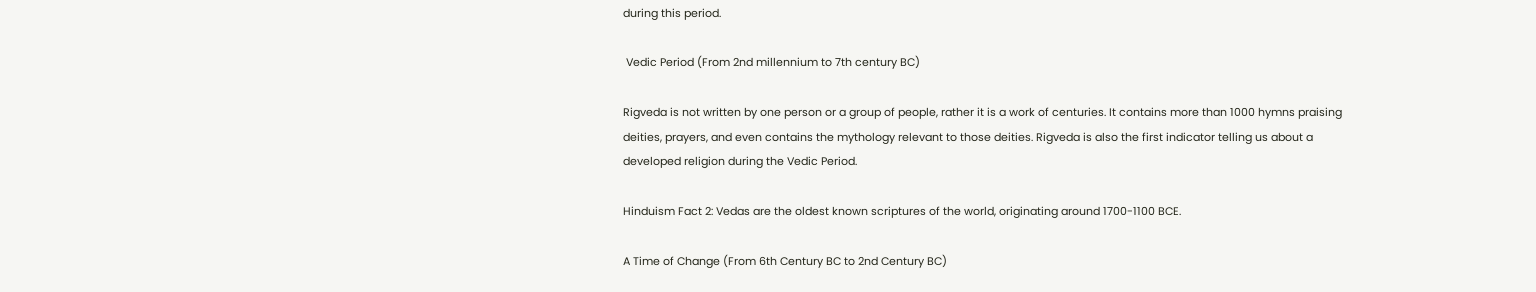during this period.

 Vedic Period (From 2nd millennium to 7th century BC)

Rigveda is not written by one person or a group of people, rather it is a work of centuries. It contains more than 1000 hymns praising deities, prayers, and even contains the mythology relevant to those deities. Rigveda is also the first indicator telling us about a developed religion during the Vedic Period.

Hinduism Fact 2: Vedas are the oldest known scriptures of the world, originating around 1700-1100 BCE.

A Time of Change (From 6th Century BC to 2nd Century BC)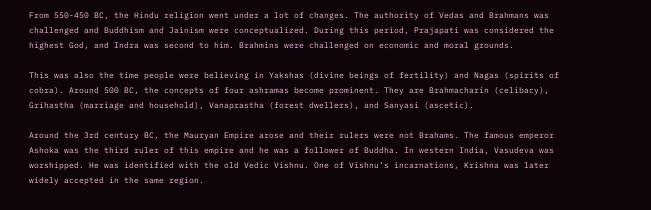From 550-450 BC, the Hindu religion went under a lot of changes. The authority of Vedas and Brahmans was challenged and Buddhism and Jainism were conceptualized. During this period, Prajapati was considered the highest God, and Indra was second to him. Brahmins were challenged on economic and moral grounds.

This was also the time people were believing in Yakshas (divine beings of fertility) and Nagas (spirits of cobra). Around 500 BC, the concepts of four ashramas become prominent. They are Brahmacharin (celibacy), Grihastha (marriage and household), Vanaprastha (forest dwellers), and Sanyasi (ascetic).

Around the 3rd century BC, the Mauryan Empire arose and their rulers were not Brahams. The famous emperor Ashoka was the third ruler of this empire and he was a follower of Buddha. In western India, Vasudeva was worshipped. He was identified with the old Vedic Vishnu. One of Vishnu’s incarnations, Krishna was later widely accepted in the same region.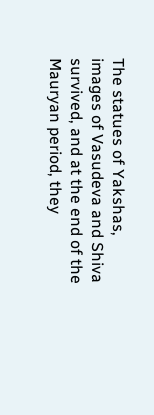The statues of Yakshas, images of Vasudeva and Shiva survived, and at the end of the Mauryan period, they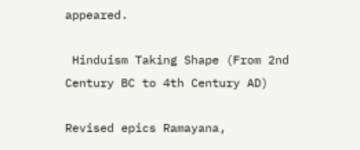appeared.

 Hinduism Taking Shape (From 2nd Century BC to 4th Century AD)

Revised epics Ramayana,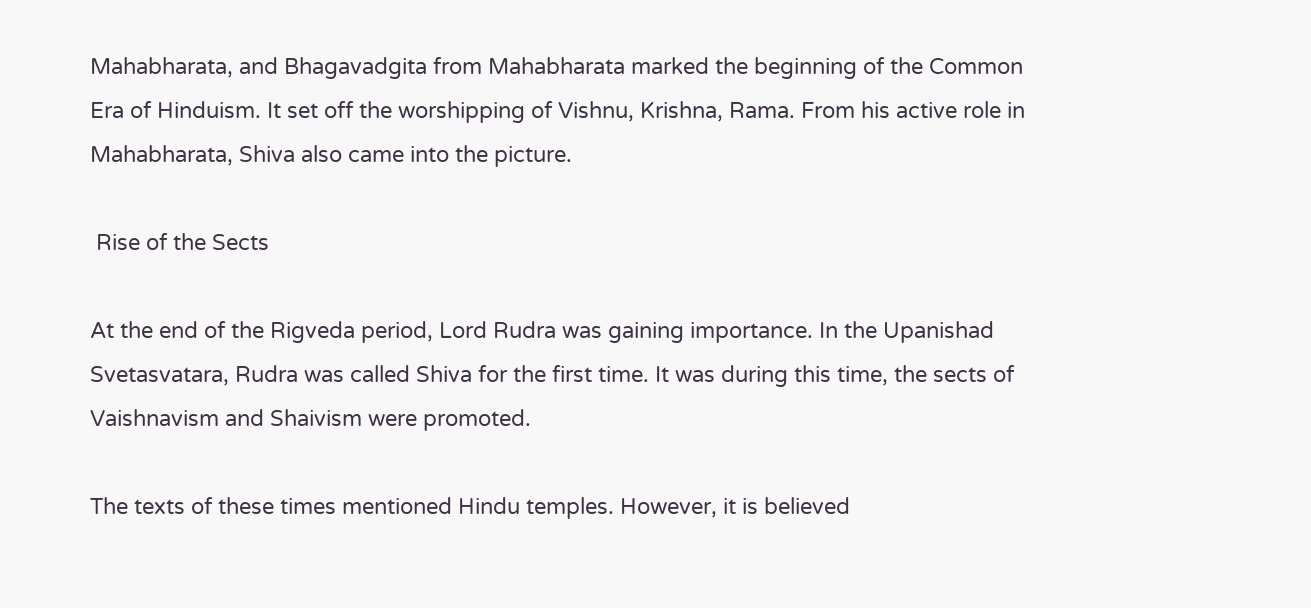Mahabharata, and Bhagavadgita from Mahabharata marked the beginning of the Common Era of Hinduism. It set off the worshipping of Vishnu, Krishna, Rama. From his active role in Mahabharata, Shiva also came into the picture.

 Rise of the Sects

At the end of the Rigveda period, Lord Rudra was gaining importance. In the Upanishad Svetasvatara, Rudra was called Shiva for the first time. It was during this time, the sects of Vaishnavism and Shaivism were promoted.

The texts of these times mentioned Hindu temples. However, it is believed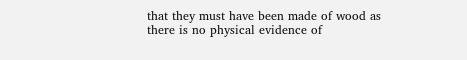that they must have been made of wood as there is no physical evidence of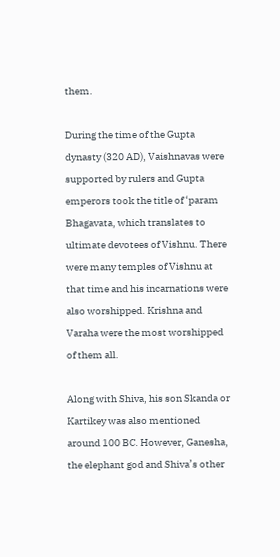them.

During the time of the Gupta dynasty (320 AD), Vaishnavas were supported by rulers and Gupta emperors took the title of ‘param Bhagavata, which translates to ultimate devotees of Vishnu. There were many temples of Vishnu at that time and his incarnations were also worshipped. Krishna and Varaha were the most worshipped of them all.

Along with Shiva, his son Skanda or Kartikey was also mentioned around 100 BC. However, Ganesha, the elephant god and Shiva’s other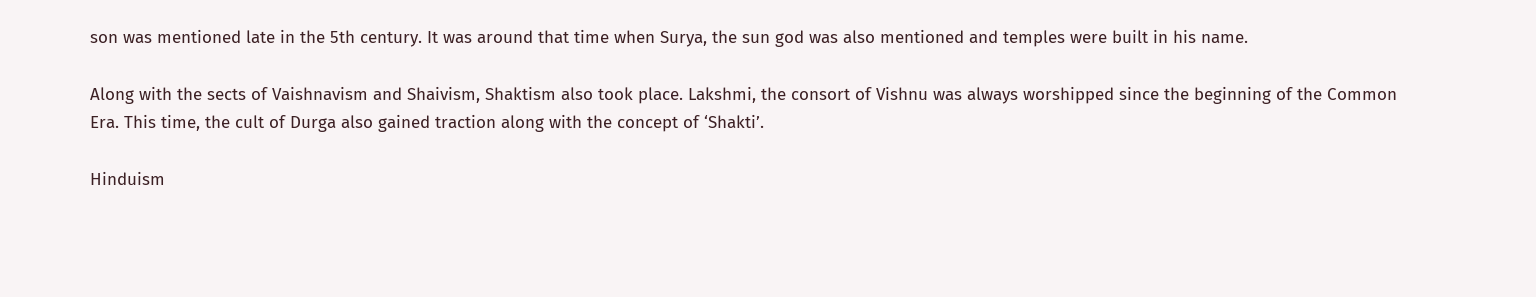son was mentioned late in the 5th century. It was around that time when Surya, the sun god was also mentioned and temples were built in his name.

Along with the sects of Vaishnavism and Shaivism, Shaktism also took place. Lakshmi, the consort of Vishnu was always worshipped since the beginning of the Common Era. This time, the cult of Durga also gained traction along with the concept of ‘Shakti’.

Hinduism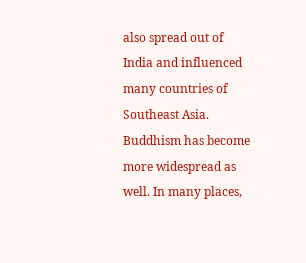also spread out of India and influenced many countries of Southeast Asia. Buddhism has become more widespread as well. In many places,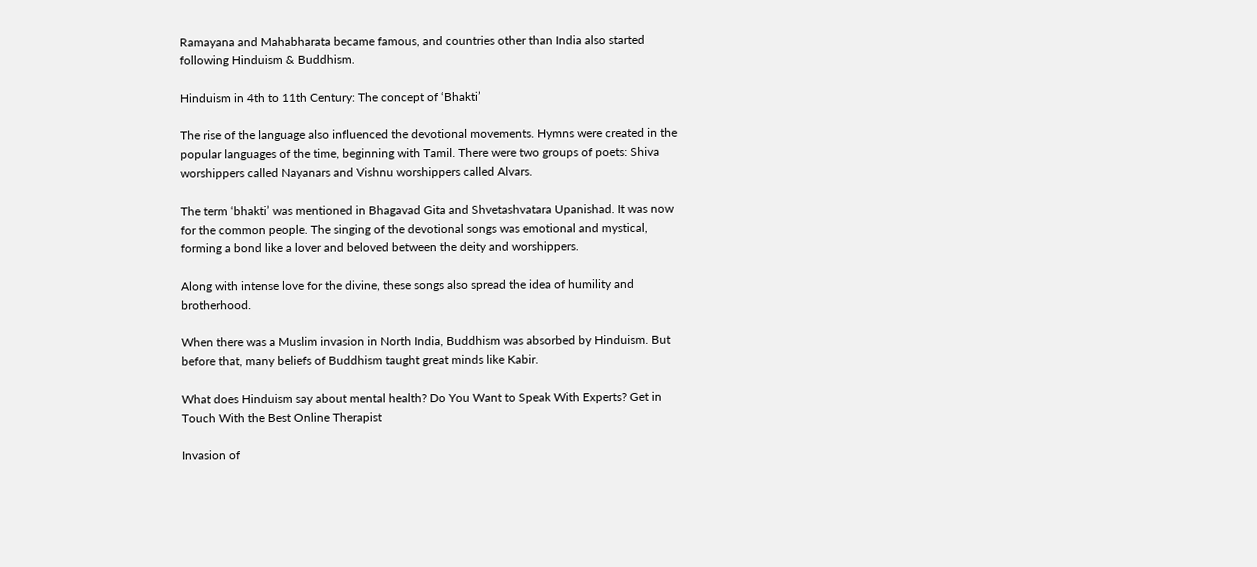Ramayana and Mahabharata became famous, and countries other than India also started following Hinduism & Buddhism.

Hinduism in 4th to 11th Century: The concept of ‘Bhakti’

The rise of the language also influenced the devotional movements. Hymns were created in the popular languages of the time, beginning with Tamil. There were two groups of poets: Shiva worshippers called Nayanars and Vishnu worshippers called Alvars.

The term ‘bhakti’ was mentioned in Bhagavad Gita and Shvetashvatara Upanishad. It was now for the common people. The singing of the devotional songs was emotional and mystical, forming a bond like a lover and beloved between the deity and worshippers.

Along with intense love for the divine, these songs also spread the idea of humility and brotherhood.

When there was a Muslim invasion in North India, Buddhism was absorbed by Hinduism. But before that, many beliefs of Buddhism taught great minds like Kabir.

What does Hinduism say about mental health? Do You Want to Speak With Experts? Get in Touch With the Best Online Therapist

Invasion of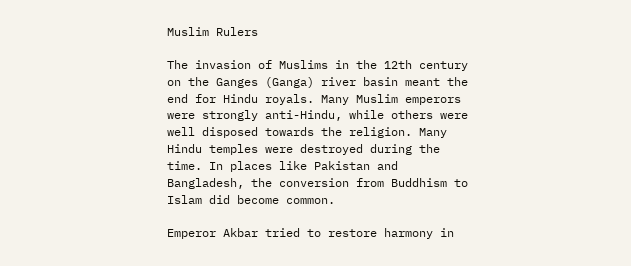Muslim Rulers

The invasion of Muslims in the 12th century on the Ganges (Ganga) river basin meant the end for Hindu royals. Many Muslim emperors were strongly anti-Hindu, while others were well disposed towards the religion. Many Hindu temples were destroyed during the time. In places like Pakistan and Bangladesh, the conversion from Buddhism to Islam did become common.

Emperor Akbar tried to restore harmony in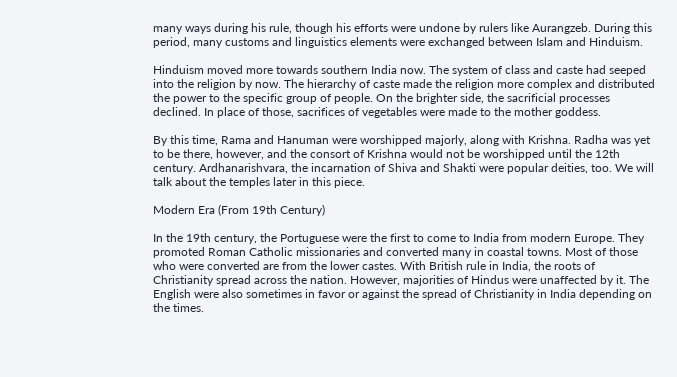many ways during his rule, though his efforts were undone by rulers like Aurangzeb. During this period, many customs and linguistics elements were exchanged between Islam and Hinduism.

Hinduism moved more towards southern India now. The system of class and caste had seeped into the religion by now. The hierarchy of caste made the religion more complex and distributed the power to the specific group of people. On the brighter side, the sacrificial processes declined. In place of those, sacrifices of vegetables were made to the mother goddess.

By this time, Rama and Hanuman were worshipped majorly, along with Krishna. Radha was yet to be there, however, and the consort of Krishna would not be worshipped until the 12th century. Ardhanarishvara, the incarnation of Shiva and Shakti were popular deities, too. We will talk about the temples later in this piece.

Modern Era (From 19th Century)

In the 19th century, the Portuguese were the first to come to India from modern Europe. They promoted Roman Catholic missionaries and converted many in coastal towns. Most of those who were converted are from the lower castes. With British rule in India, the roots of Christianity spread across the nation. However, majorities of Hindus were unaffected by it. The English were also sometimes in favor or against the spread of Christianity in India depending on the times.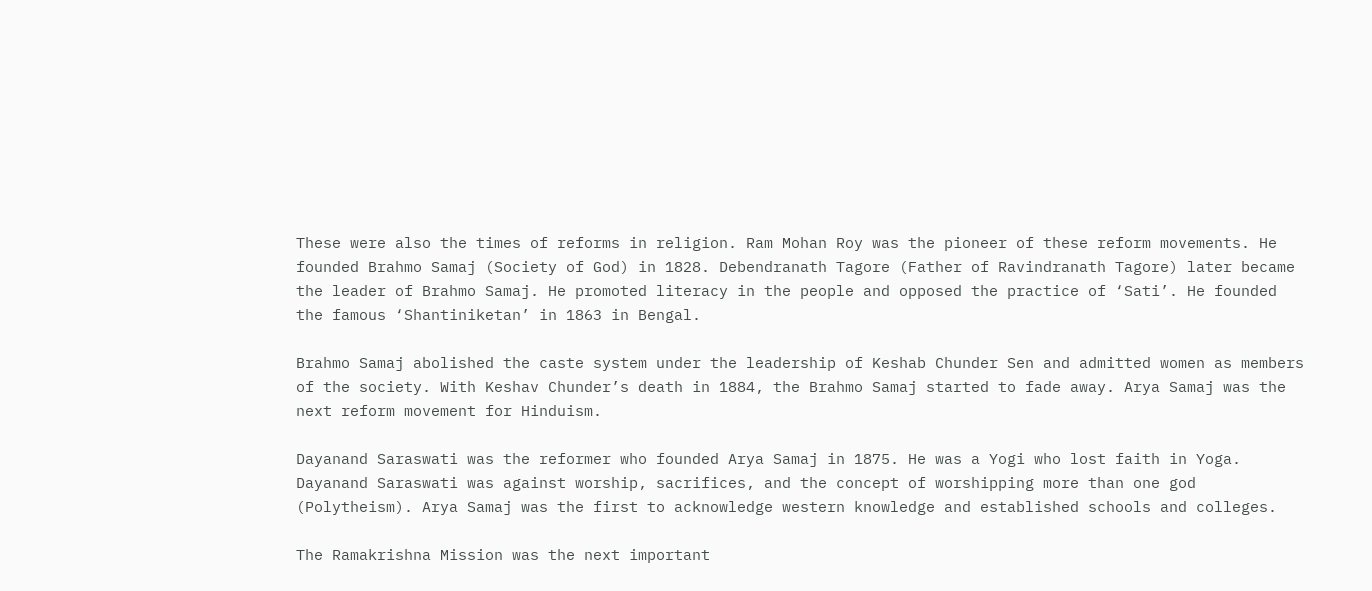These were also the times of reforms in religion. Ram Mohan Roy was the pioneer of these reform movements. He founded Brahmo Samaj (Society of God) in 1828. Debendranath Tagore (Father of Ravindranath Tagore) later became the leader of Brahmo Samaj. He promoted literacy in the people and opposed the practice of ‘Sati’. He founded the famous ‘Shantiniketan’ in 1863 in Bengal.

Brahmo Samaj abolished the caste system under the leadership of Keshab Chunder Sen and admitted women as members of the society. With Keshav Chunder’s death in 1884, the Brahmo Samaj started to fade away. Arya Samaj was the next reform movement for Hinduism.

Dayanand Saraswati was the reformer who founded Arya Samaj in 1875. He was a Yogi who lost faith in Yoga. Dayanand Saraswati was against worship, sacrifices, and the concept of worshipping more than one god (Polytheism). Arya Samaj was the first to acknowledge western knowledge and established schools and colleges.

The Ramakrishna Mission was the next important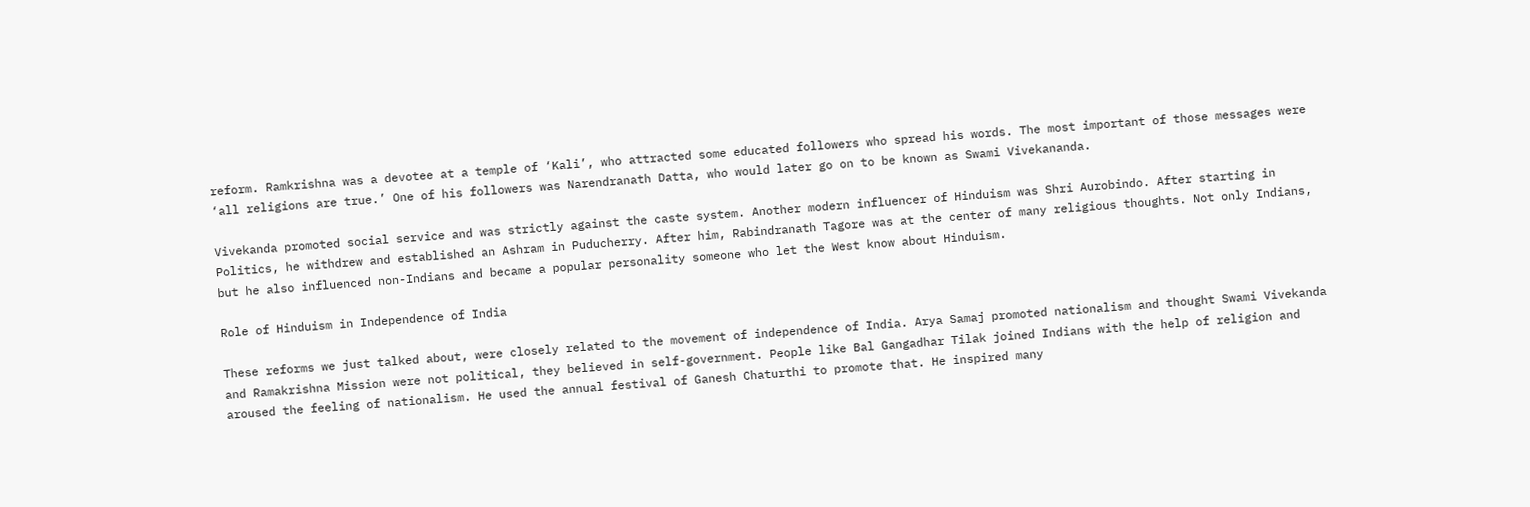reform. Ramkrishna was a devotee at a temple of ‘Kali’, who attracted some educated followers who spread his words. The most important of those messages were ‘all religions are true.’ One of his followers was Narendranath Datta, who would later go on to be known as Swami Vivekananda.

Vivekanda promoted social service and was strictly against the caste system. Another modern influencer of Hinduism was Shri Aurobindo. After starting in Politics, he withdrew and established an Ashram in Puducherry. After him, Rabindranath Tagore was at the center of many religious thoughts. Not only Indians, but he also influenced non-Indians and became a popular personality someone who let the West know about Hinduism.

Role of Hinduism in Independence of India

These reforms we just talked about, were closely related to the movement of independence of India. Arya Samaj promoted nationalism and thought Swami Vivekanda and Ramakrishna Mission were not political, they believed in self-government. People like Bal Gangadhar Tilak joined Indians with the help of religion and aroused the feeling of nationalism. He used the annual festival of Ganesh Chaturthi to promote that. He inspired many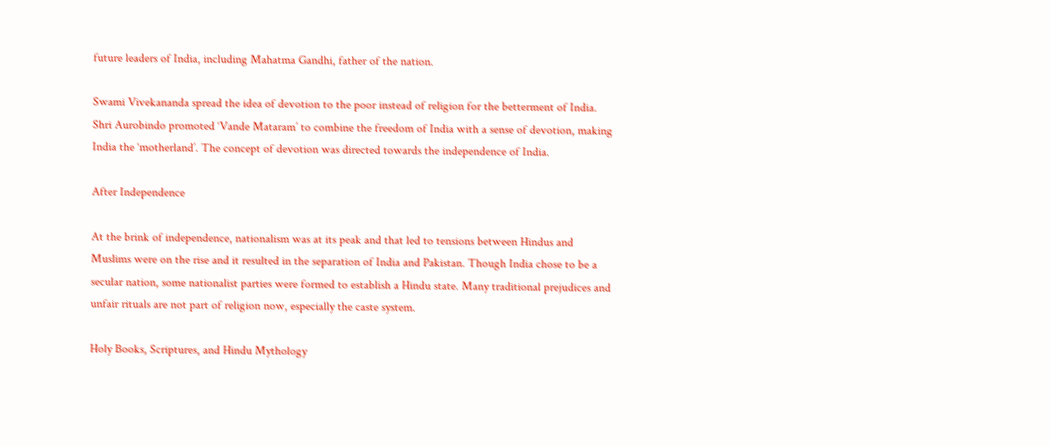future leaders of India, including Mahatma Gandhi, father of the nation.

Swami Vivekananda spread the idea of devotion to the poor instead of religion for the betterment of India. Shri Aurobindo promoted ‘Vande Mataram’ to combine the freedom of India with a sense of devotion, making India the ‘motherland’. The concept of devotion was directed towards the independence of India.

After Independence

At the brink of independence, nationalism was at its peak and that led to tensions between Hindus and Muslims were on the rise and it resulted in the separation of India and Pakistan. Though India chose to be a secular nation, some nationalist parties were formed to establish a Hindu state. Many traditional prejudices and unfair rituals are not part of religion now, especially the caste system.

Holy Books, Scriptures, and Hindu Mythology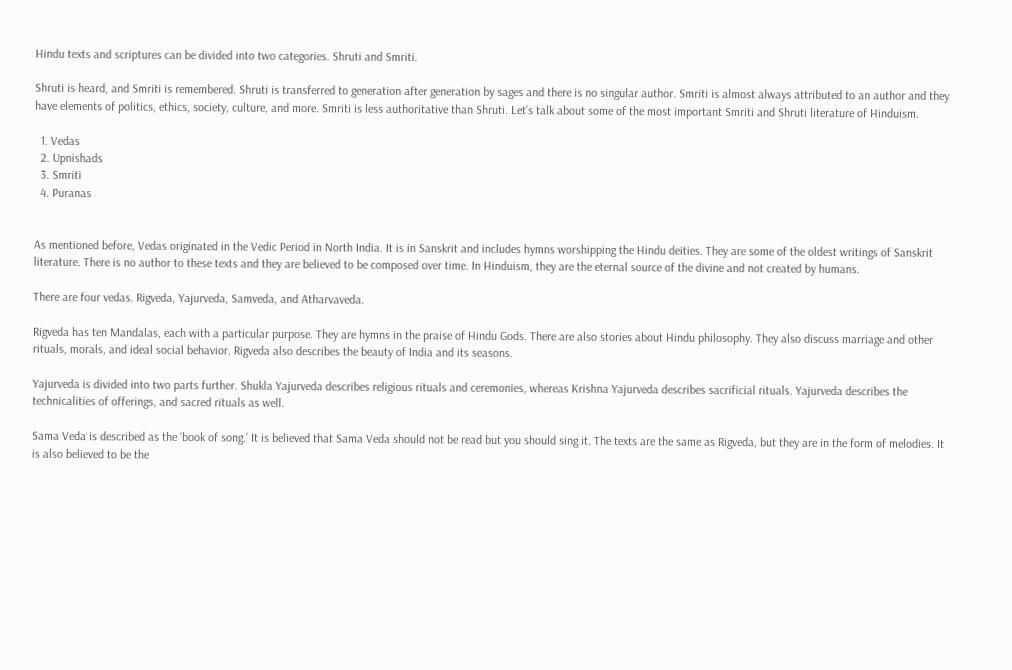Hindu texts and scriptures can be divided into two categories. Shruti and Smriti.

Shruti is heard, and Smriti is remembered. Shruti is transferred to generation after generation by sages and there is no singular author. Smriti is almost always attributed to an author and they have elements of politics, ethics, society, culture, and more. Smriti is less authoritative than Shruti. Let’s talk about some of the most important Smriti and Shruti literature of Hinduism.

  1. Vedas
  2. Upnishads
  3. Smriti
  4. Puranas


As mentioned before, Vedas originated in the Vedic Period in North India. It is in Sanskrit and includes hymns worshipping the Hindu deities. They are some of the oldest writings of Sanskrit literature. There is no author to these texts and they are believed to be composed over time. In Hinduism, they are the eternal source of the divine and not created by humans.

There are four vedas. Rigveda, Yajurveda, Samveda, and Atharvaveda.

Rigveda has ten Mandalas, each with a particular purpose. They are hymns in the praise of Hindu Gods. There are also stories about Hindu philosophy. They also discuss marriage and other rituals, morals, and ideal social behavior. Rigveda also describes the beauty of India and its seasons.

Yajurveda is divided into two parts further. Shukla Yajurveda describes religious rituals and ceremonies, whereas Krishna Yajurveda describes sacrificial rituals. Yajurveda describes the technicalities of offerings, and sacred rituals as well.

Sama Veda is described as the ‘book of song.’ It is believed that Sama Veda should not be read but you should sing it. The texts are the same as Rigveda, but they are in the form of melodies. It is also believed to be the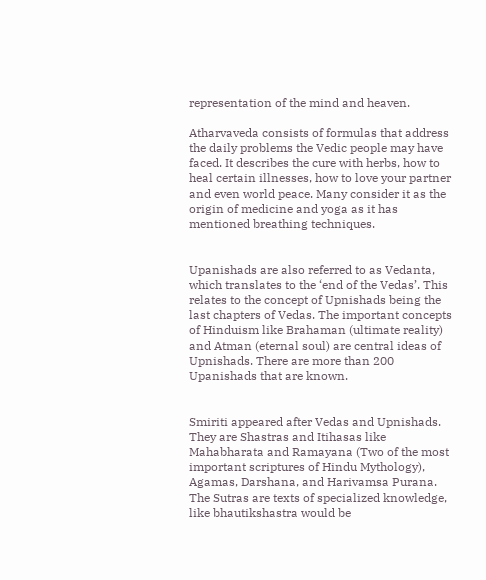representation of the mind and heaven.

Atharvaveda consists of formulas that address the daily problems the Vedic people may have faced. It describes the cure with herbs, how to heal certain illnesses, how to love your partner and even world peace. Many consider it as the origin of medicine and yoga as it has mentioned breathing techniques.


Upanishads are also referred to as Vedanta, which translates to the ‘end of the Vedas’. This relates to the concept of Upnishads being the last chapters of Vedas. The important concepts of Hinduism like Brahaman (ultimate reality) and Atman (eternal soul) are central ideas of Upnishads. There are more than 200 Upanishads that are known.


Smiriti appeared after Vedas and Upnishads. They are Shastras and Itihasas like Mahabharata and Ramayana (Two of the most important scriptures of Hindu Mythology), Agamas, Darshana, and Harivamsa Purana. The Sutras are texts of specialized knowledge, like bhautikshastra would be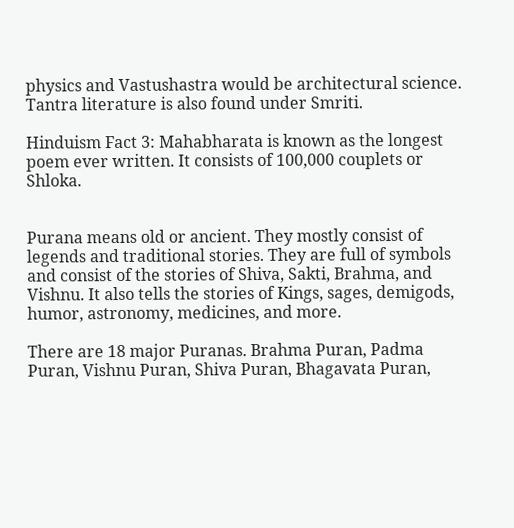physics and Vastushastra would be architectural science. Tantra literature is also found under Smriti.

Hinduism Fact 3: Mahabharata is known as the longest poem ever written. It consists of 100,000 couplets or Shloka.


Purana means old or ancient. They mostly consist of legends and traditional stories. They are full of symbols and consist of the stories of Shiva, Sakti, Brahma, and Vishnu. It also tells the stories of Kings, sages, demigods, humor, astronomy, medicines, and more.

There are 18 major Puranas. Brahma Puran, Padma Puran, Vishnu Puran, Shiva Puran, Bhagavata Puran,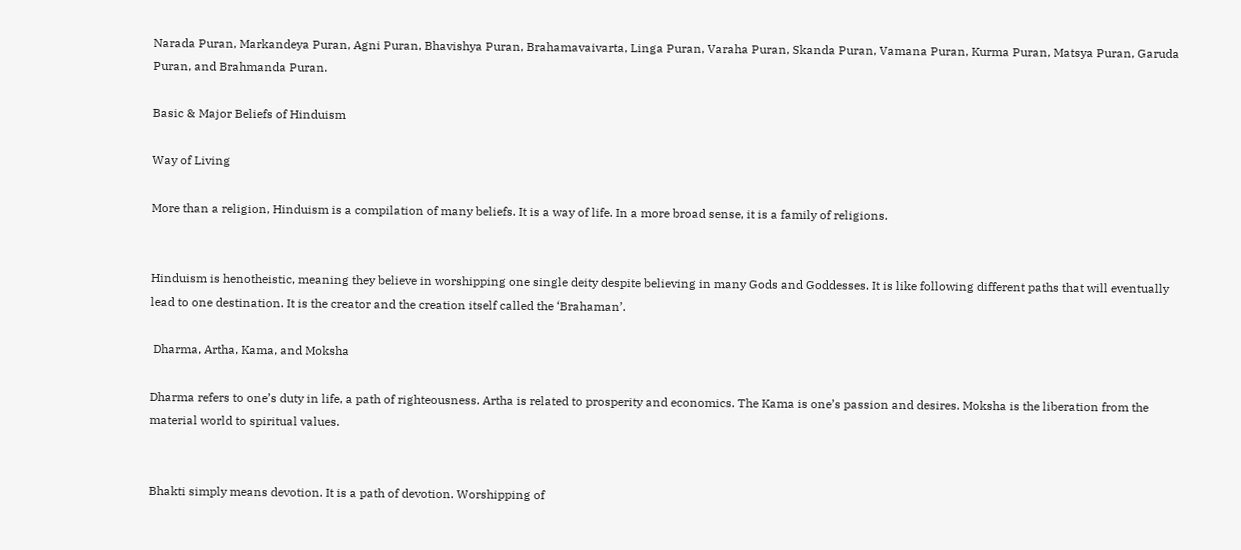Narada Puran, Markandeya Puran, Agni Puran, Bhavishya Puran, Brahamavaivarta, Linga Puran, Varaha Puran, Skanda Puran, Vamana Puran, Kurma Puran, Matsya Puran, Garuda Puran, and Brahmanda Puran.

Basic & Major Beliefs of Hinduism

Way of Living

More than a religion, Hinduism is a compilation of many beliefs. It is a way of life. In a more broad sense, it is a family of religions.


Hinduism is henotheistic, meaning they believe in worshipping one single deity despite believing in many Gods and Goddesses. It is like following different paths that will eventually lead to one destination. It is the creator and the creation itself called the ‘Brahaman’.

 Dharma, Artha, Kama, and Moksha

Dharma refers to one’s duty in life, a path of righteousness. Artha is related to prosperity and economics. The Kama is one’s passion and desires. Moksha is the liberation from the material world to spiritual values.


Bhakti simply means devotion. It is a path of devotion. Worshipping of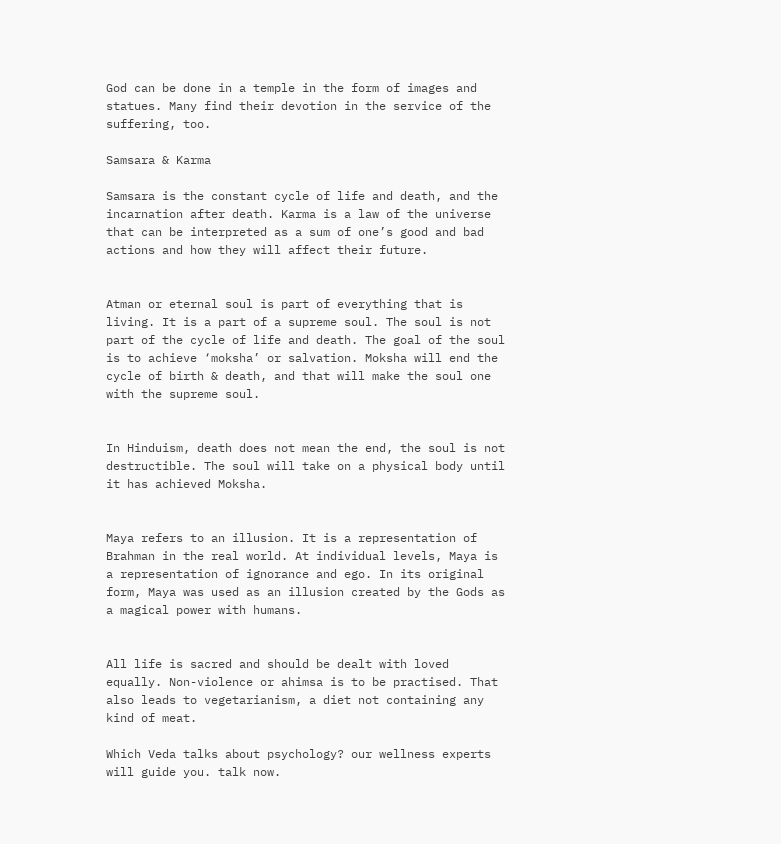God can be done in a temple in the form of images and statues. Many find their devotion in the service of the suffering, too.

Samsara & Karma

Samsara is the constant cycle of life and death, and the incarnation after death. Karma is a law of the universe that can be interpreted as a sum of one’s good and bad actions and how they will affect their future.


Atman or eternal soul is part of everything that is living. It is a part of a supreme soul. The soul is not part of the cycle of life and death. The goal of the soul is to achieve ‘moksha’ or salvation. Moksha will end the cycle of birth & death, and that will make the soul one with the supreme soul.


In Hinduism, death does not mean the end, the soul is not destructible. The soul will take on a physical body until it has achieved Moksha.


Maya refers to an illusion. It is a representation of Brahman in the real world. At individual levels, Maya is a representation of ignorance and ego. In its original form, Maya was used as an illusion created by the Gods as a magical power with humans.


All life is sacred and should be dealt with loved equally. Non-violence or ahimsa is to be practised. That also leads to vegetarianism, a diet not containing any kind of meat.

Which Veda talks about psychology? our wellness experts will guide you. talk now.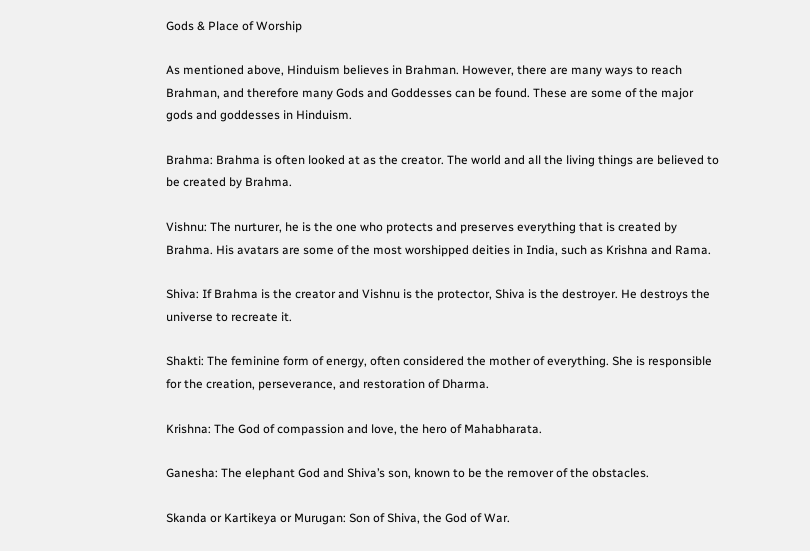Gods & Place of Worship

As mentioned above, Hinduism believes in Brahman. However, there are many ways to reach Brahman, and therefore many Gods and Goddesses can be found. These are some of the major gods and goddesses in Hinduism.

Brahma: Brahma is often looked at as the creator. The world and all the living things are believed to be created by Brahma.

Vishnu: The nurturer, he is the one who protects and preserves everything that is created by Brahma. His avatars are some of the most worshipped deities in India, such as Krishna and Rama.

Shiva: If Brahma is the creator and Vishnu is the protector, Shiva is the destroyer. He destroys the universe to recreate it.

Shakti: The feminine form of energy, often considered the mother of everything. She is responsible for the creation, perseverance, and restoration of Dharma.

Krishna: The God of compassion and love, the hero of Mahabharata.

Ganesha: The elephant God and Shiva’s son, known to be the remover of the obstacles.

Skanda or Kartikeya or Murugan: Son of Shiva, the God of War.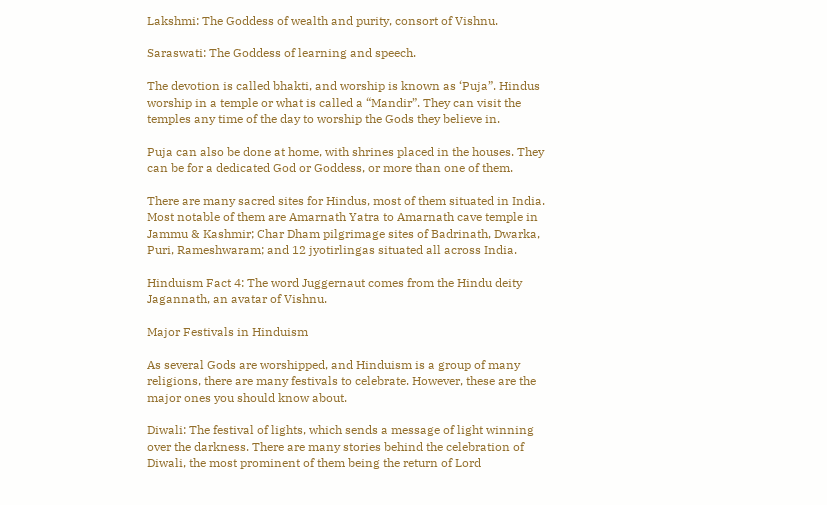Lakshmi: The Goddess of wealth and purity, consort of Vishnu.

Saraswati: The Goddess of learning and speech.

The devotion is called bhakti, and worship is known as ‘Puja”. Hindus worship in a temple or what is called a “Mandir”. They can visit the temples any time of the day to worship the Gods they believe in.

Puja can also be done at home, with shrines placed in the houses. They can be for a dedicated God or Goddess, or more than one of them.

There are many sacred sites for Hindus, most of them situated in India. Most notable of them are Amarnath Yatra to Amarnath cave temple in Jammu & Kashmir; Char Dham pilgrimage sites of Badrinath, Dwarka, Puri, Rameshwaram; and 12 jyotirlingas situated all across India.

Hinduism Fact 4: The word Juggernaut comes from the Hindu deity Jagannath, an avatar of Vishnu.

Major Festivals in Hinduism

As several Gods are worshipped, and Hinduism is a group of many religions, there are many festivals to celebrate. However, these are the major ones you should know about.

Diwali: The festival of lights, which sends a message of light winning over the darkness. There are many stories behind the celebration of Diwali, the most prominent of them being the return of Lord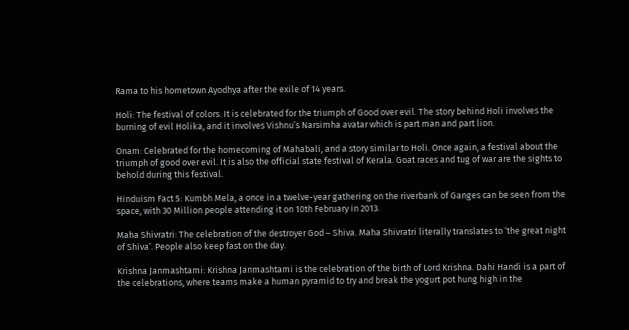Rama to his hometown Ayodhya after the exile of 14 years.

Holi: The festival of colors. It is celebrated for the triumph of Good over evil. The story behind Holi involves the burning of evil Holika, and it involves Vishnu’s Narsimha avatar which is part man and part lion.

Onam: Celebrated for the homecoming of Mahabali, and a story similar to Holi. Once again, a festival about the triumph of good over evil. It is also the official state festival of Kerala. Goat races and tug of war are the sights to behold during this festival.

Hinduism Fact 5: Kumbh Mela, a once in a twelve-year gathering on the riverbank of Ganges can be seen from the space, with 30 Million people attending it on 10th February in 2013.

Maha Shivratri: The celebration of the destroyer God – Shiva. Maha Shivratri literally translates to ‘the great night of Shiva’. People also keep fast on the day.

Krishna Janmashtami: Krishna Janmashtami is the celebration of the birth of Lord Krishna. Dahi Handi is a part of the celebrations, where teams make a human pyramid to try and break the yogurt pot hung high in the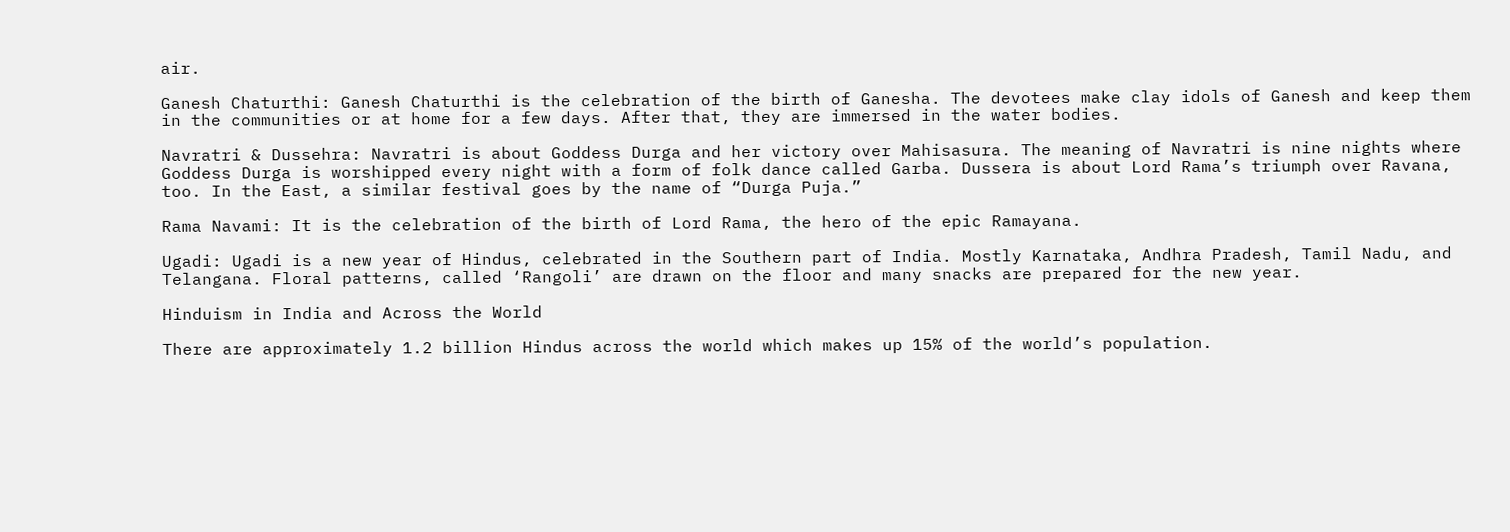air.

Ganesh Chaturthi: Ganesh Chaturthi is the celebration of the birth of Ganesha. The devotees make clay idols of Ganesh and keep them in the communities or at home for a few days. After that, they are immersed in the water bodies.

Navratri & Dussehra: Navratri is about Goddess Durga and her victory over Mahisasura. The meaning of Navratri is nine nights where Goddess Durga is worshipped every night with a form of folk dance called Garba. Dussera is about Lord Rama’s triumph over Ravana, too. In the East, a similar festival goes by the name of “Durga Puja.”

Rama Navami: It is the celebration of the birth of Lord Rama, the hero of the epic Ramayana.

Ugadi: Ugadi is a new year of Hindus, celebrated in the Southern part of India. Mostly Karnataka, Andhra Pradesh, Tamil Nadu, and Telangana. Floral patterns, called ‘Rangoli’ are drawn on the floor and many snacks are prepared for the new year.

Hinduism in India and Across the World

There are approximately 1.2 billion Hindus across the world which makes up 15% of the world’s population.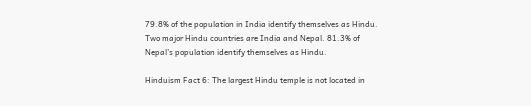79.8% of the population in India identify themselves as Hindu. Two major Hindu countries are India and Nepal. 81.3% of Nepal’s population identify themselves as Hindu.

Hinduism Fact 6: The largest Hindu temple is not located in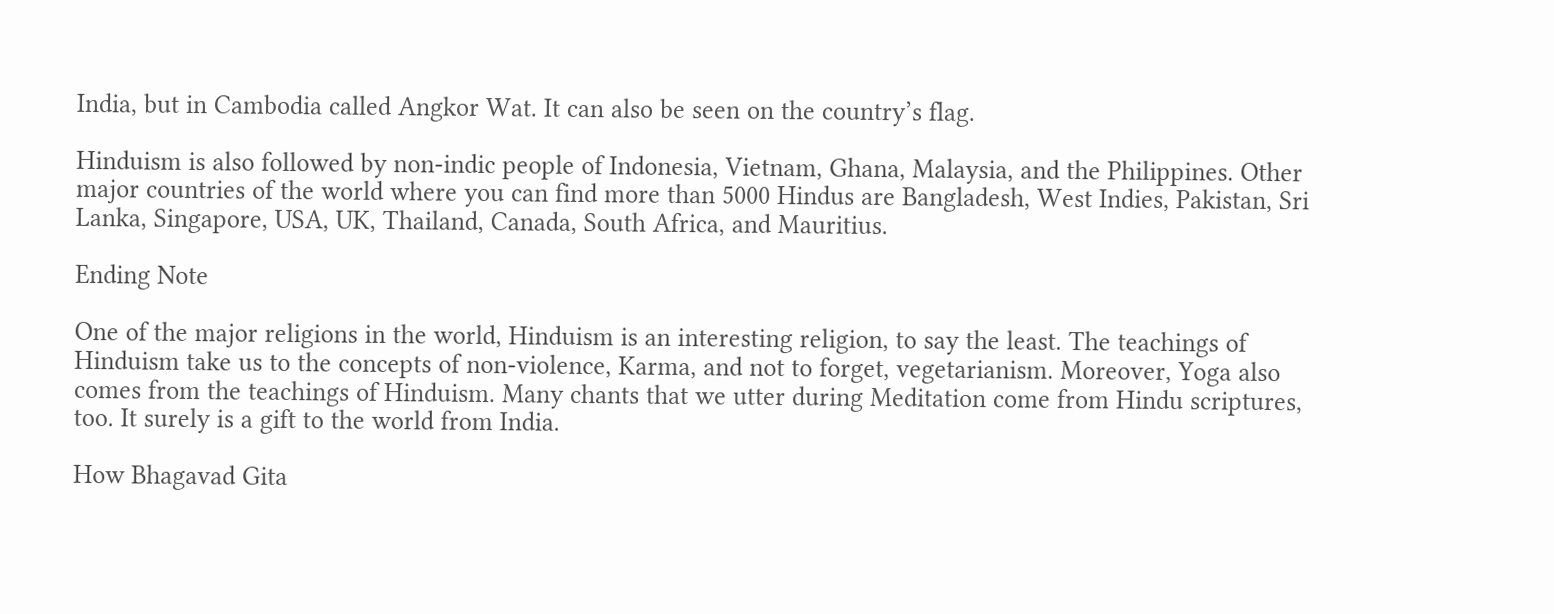India, but in Cambodia called Angkor Wat. It can also be seen on the country’s flag.

Hinduism is also followed by non-indic people of Indonesia, Vietnam, Ghana, Malaysia, and the Philippines. Other major countries of the world where you can find more than 5000 Hindus are Bangladesh, West Indies, Pakistan, Sri Lanka, Singapore, USA, UK, Thailand, Canada, South Africa, and Mauritius.

Ending Note

One of the major religions in the world, Hinduism is an interesting religion, to say the least. The teachings of Hinduism take us to the concepts of non-violence, Karma, and not to forget, vegetarianism. Moreover, Yoga also comes from the teachings of Hinduism. Many chants that we utter during Meditation come from Hindu scriptures, too. It surely is a gift to the world from India.

How Bhagavad Gita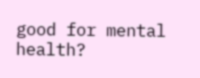good for mental health?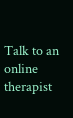Talk to an online therapist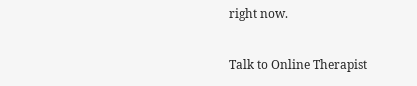right now.

Talk to Online Therapist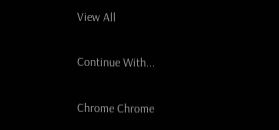View All

Continue With...

Chrome Chrome